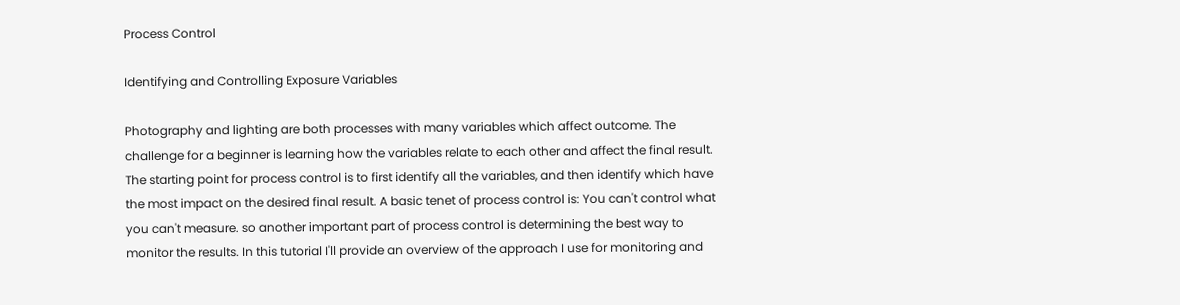Process Control

Identifying and Controlling Exposure Variables

Photography and lighting are both processes with many variables which affect outcome. The challenge for a beginner is learning how the variables relate to each other and affect the final result. The starting point for process control is to first identify all the variables, and then identify which have the most impact on the desired final result. A basic tenet of process control is: You can't control what you can't measure. so another important part of process control is determining the best way to monitor the results. In this tutorial I'll provide an overview of the approach I use for monitoring and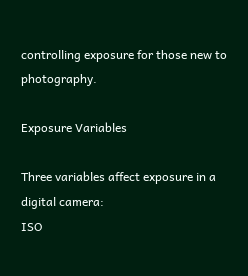controlling exposure for those new to photography.

Exposure Variables

Three variables affect exposure in a digital camera:
ISO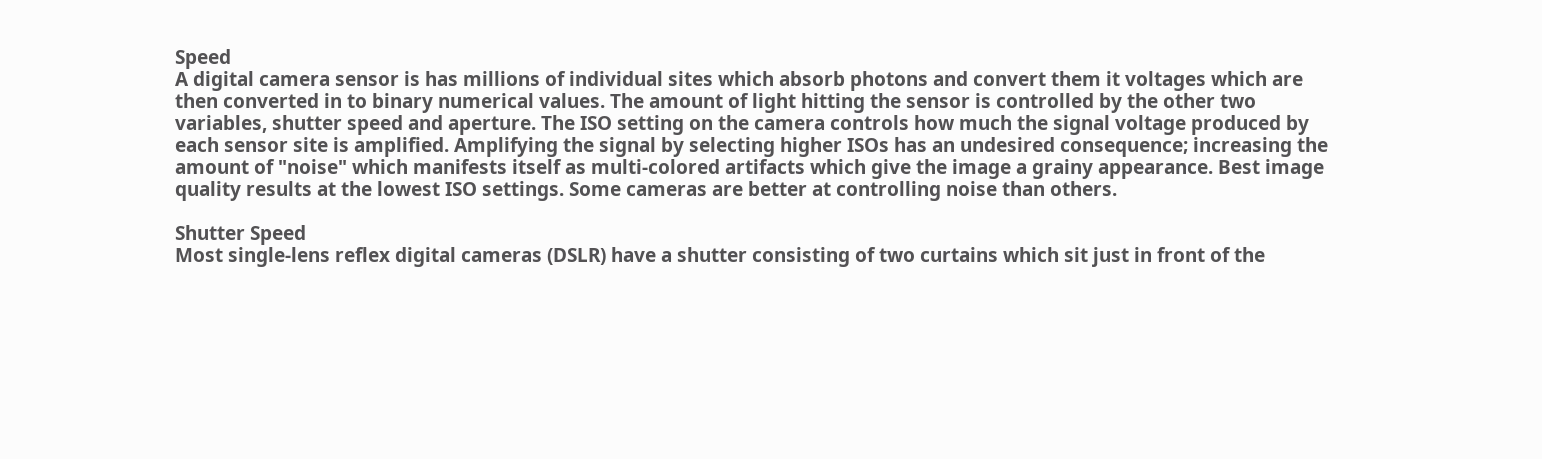Speed
A digital camera sensor is has millions of individual sites which absorb photons and convert them it voltages which are then converted in to binary numerical values. The amount of light hitting the sensor is controlled by the other two variables, shutter speed and aperture. The ISO setting on the camera controls how much the signal voltage produced by each sensor site is amplified. Amplifying the signal by selecting higher ISOs has an undesired consequence; increasing the amount of "noise" which manifests itself as multi-colored artifacts which give the image a grainy appearance. Best image quality results at the lowest ISO settings. Some cameras are better at controlling noise than others.

Shutter Speed
Most single-lens reflex digital cameras (DSLR) have a shutter consisting of two curtains which sit just in front of the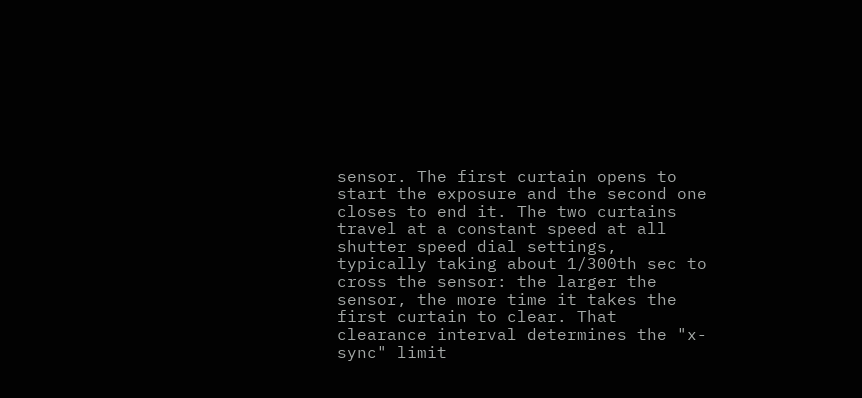sensor. The first curtain opens to start the exposure and the second one closes to end it. The two curtains travel at a constant speed at all shutter speed dial settings, typically taking about 1/300th sec to cross the sensor: the larger the sensor, the more time it takes the first curtain to clear. That clearance interval determines the "x-sync" limit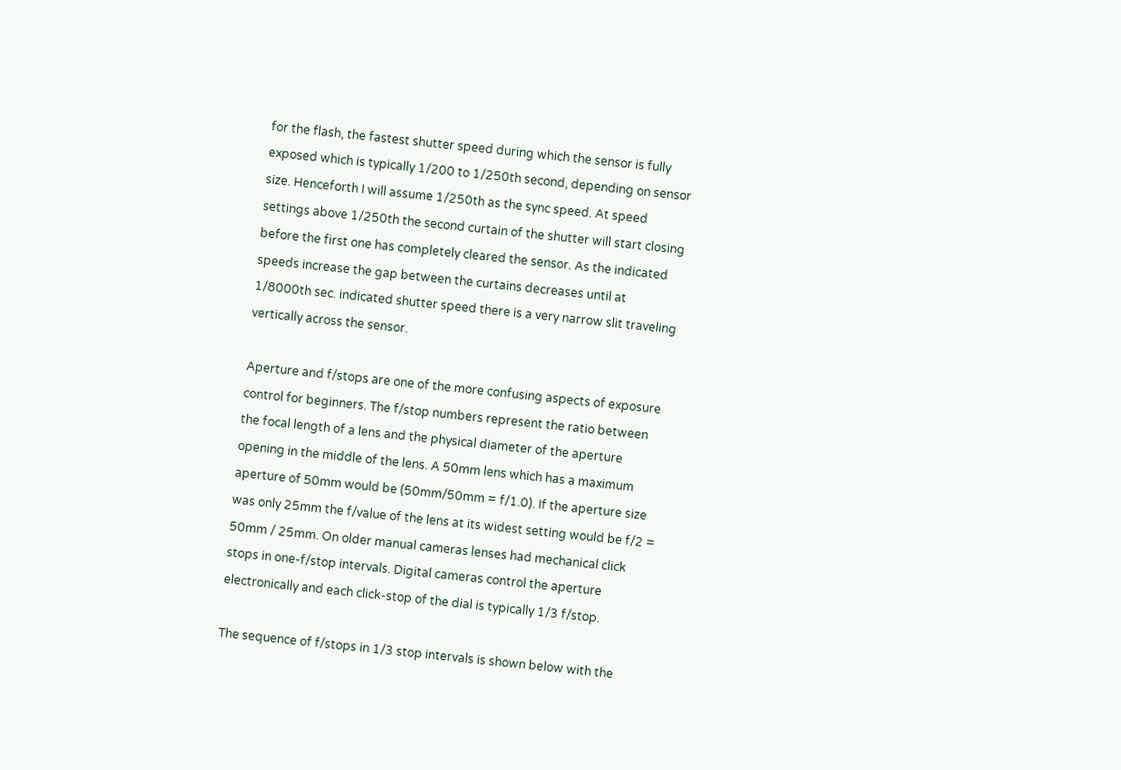for the flash, the fastest shutter speed during which the sensor is fully exposed which is typically 1/200 to 1/250th second, depending on sensor size. Henceforth I will assume 1/250th as the sync speed. At speed settings above 1/250th the second curtain of the shutter will start closing before the first one has completely cleared the sensor. As the indicated speeds increase the gap between the curtains decreases until at 1/8000th sec. indicated shutter speed there is a very narrow slit traveling vertically across the sensor.

Aperture and f/stops are one of the more confusing aspects of exposure control for beginners. The f/stop numbers represent the ratio between the focal length of a lens and the physical diameter of the aperture opening in the middle of the lens. A 50mm lens which has a maximum aperture of 50mm would be (50mm/50mm = f/1.0). If the aperture size was only 25mm the f/value of the lens at its widest setting would be f/2 = 50mm / 25mm. On older manual cameras lenses had mechanical click stops in one-f/stop intervals. Digital cameras control the aperture electronically and each click-stop of the dial is typically 1/3 f/stop.

The sequence of f/stops in 1/3 stop intervals is shown below with the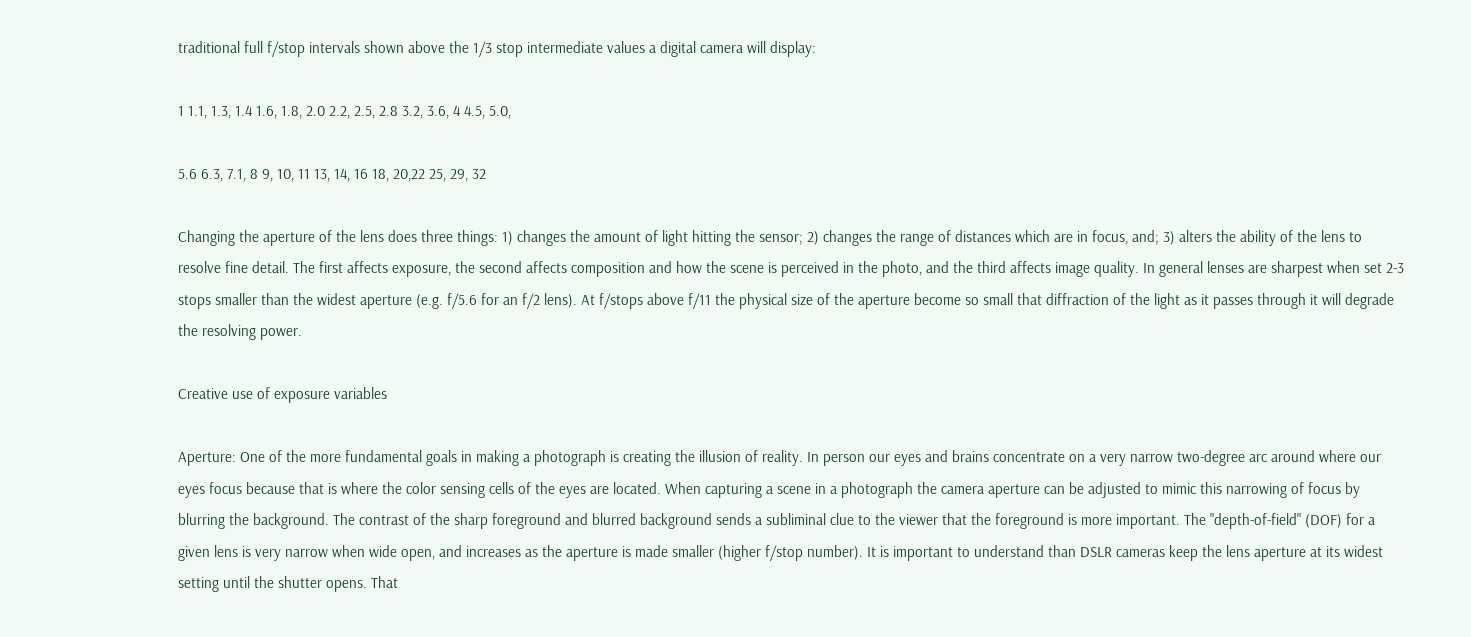traditional full f/stop intervals shown above the 1/3 stop intermediate values a digital camera will display:

1 1.1, 1.3, 1.4 1.6, 1.8, 2.0 2.2, 2.5, 2.8 3.2, 3.6, 4 4.5, 5.0,

5.6 6.3, 7.1, 8 9, 10, 11 13, 14, 16 18, 20,22 25, 29, 32

Changing the aperture of the lens does three things: 1) changes the amount of light hitting the sensor; 2) changes the range of distances which are in focus, and; 3) alters the ability of the lens to resolve fine detail. The first affects exposure, the second affects composition and how the scene is perceived in the photo, and the third affects image quality. In general lenses are sharpest when set 2-3 stops smaller than the widest aperture (e.g. f/5.6 for an f/2 lens). At f/stops above f/11 the physical size of the aperture become so small that diffraction of the light as it passes through it will degrade the resolving power.

Creative use of exposure variables

Aperture: One of the more fundamental goals in making a photograph is creating the illusion of reality. In person our eyes and brains concentrate on a very narrow two-degree arc around where our eyes focus because that is where the color sensing cells of the eyes are located. When capturing a scene in a photograph the camera aperture can be adjusted to mimic this narrowing of focus by blurring the background. The contrast of the sharp foreground and blurred background sends a subliminal clue to the viewer that the foreground is more important. The "depth-of-field" (DOF) for a given lens is very narrow when wide open, and increases as the aperture is made smaller (higher f/stop number). It is important to understand than DSLR cameras keep the lens aperture at its widest setting until the shutter opens. That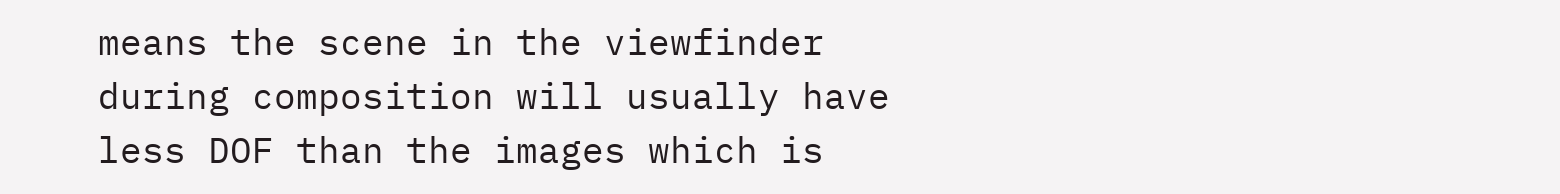means the scene in the viewfinder during composition will usually have less DOF than the images which is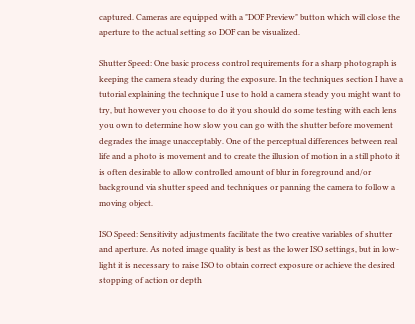captured. Cameras are equipped with a "DOF Preview" button which will close the aperture to the actual setting so DOF can be visualized.

Shutter Speed: One basic process control requirements for a sharp photograph is keeping the camera steady during the exposure. In the techniques section I have a tutorial explaining the technique I use to hold a camera steady you might want to try, but however you choose to do it you should do some testing with each lens you own to determine how slow you can go with the shutter before movement degrades the image unacceptably. One of the perceptual differences between real life and a photo is movement and to create the illusion of motion in a still photo it is often desirable to allow controlled amount of blur in foreground and/or background via shutter speed and techniques or panning the camera to follow a moving object.

ISO Speed: Sensitivity adjustments facilitate the two creative variables of shutter and aperture. As noted image quality is best as the lower ISO settings, but in low-light it is necessary to raise ISO to obtain correct exposure or achieve the desired stopping of action or depth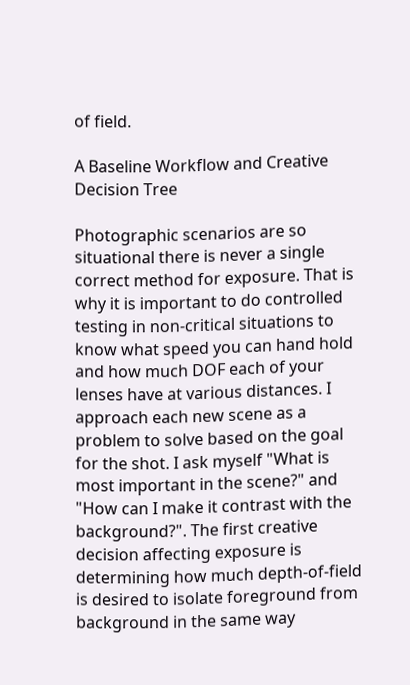of field.

A Baseline Workflow and Creative Decision Tree

Photographic scenarios are so situational there is never a single correct method for exposure. That is why it is important to do controlled testing in non-critical situations to know what speed you can hand hold and how much DOF each of your lenses have at various distances. I approach each new scene as a problem to solve based on the goal for the shot. I ask myself "What is most important in the scene?" and "How can I make it contrast with the background?". The first creative decision affecting exposure is determining how much depth-of-field is desired to isolate foreground from background in the same way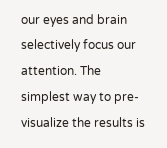our eyes and brain selectively focus our attention. The simplest way to pre-visualize the results is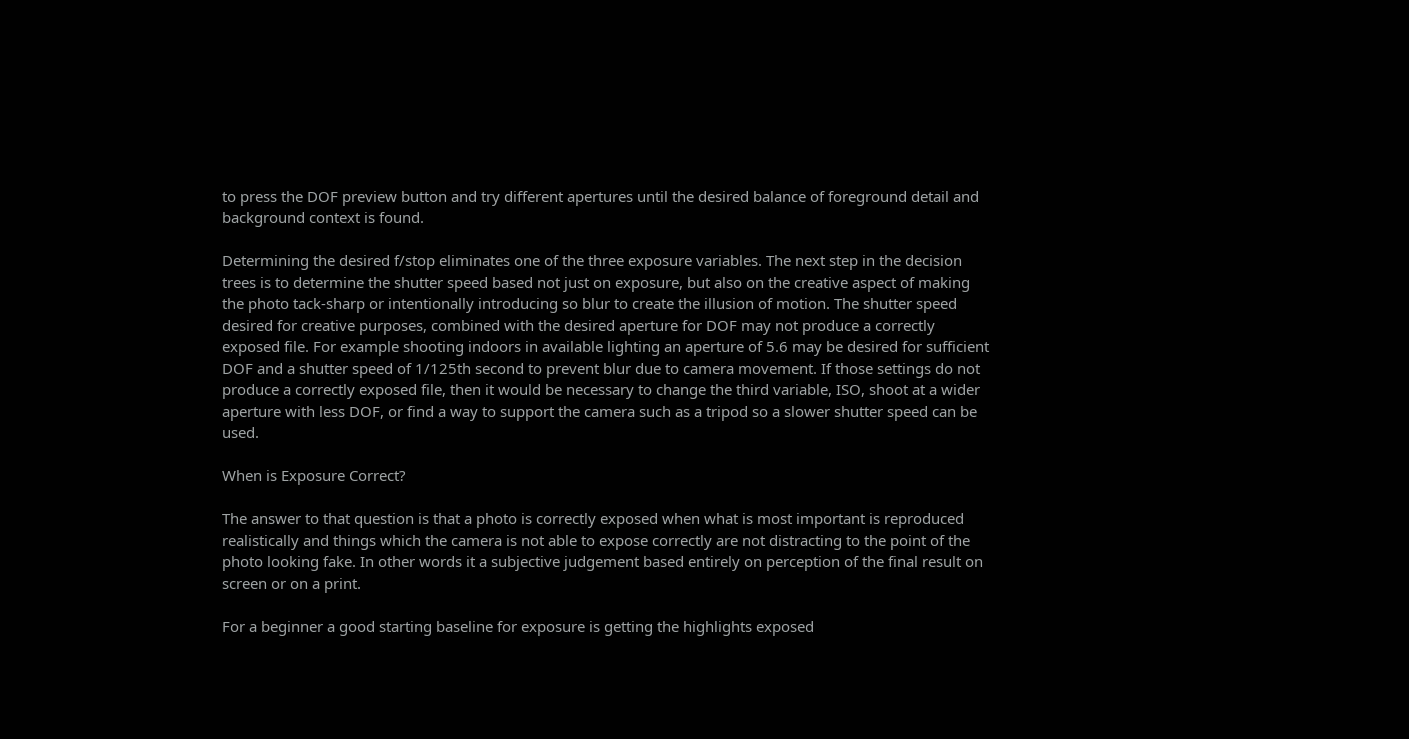to press the DOF preview button and try different apertures until the desired balance of foreground detail and background context is found.

Determining the desired f/stop eliminates one of the three exposure variables. The next step in the decision trees is to determine the shutter speed based not just on exposure, but also on the creative aspect of making the photo tack-sharp or intentionally introducing so blur to create the illusion of motion. The shutter speed desired for creative purposes, combined with the desired aperture for DOF may not produce a correctly exposed file. For example shooting indoors in available lighting an aperture of 5.6 may be desired for sufficient DOF and a shutter speed of 1/125th second to prevent blur due to camera movement. If those settings do not produce a correctly exposed file, then it would be necessary to change the third variable, ISO, shoot at a wider aperture with less DOF, or find a way to support the camera such as a tripod so a slower shutter speed can be used.

When is Exposure Correct?

The answer to that question is that a photo is correctly exposed when what is most important is reproduced realistically and things which the camera is not able to expose correctly are not distracting to the point of the photo looking fake. In other words it a subjective judgement based entirely on perception of the final result on screen or on a print.

For a beginner a good starting baseline for exposure is getting the highlights exposed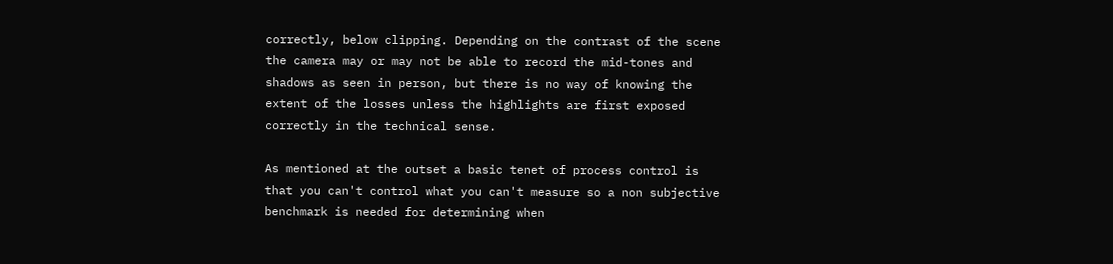correctly, below clipping. Depending on the contrast of the scene the camera may or may not be able to record the mid-tones and shadows as seen in person, but there is no way of knowing the extent of the losses unless the highlights are first exposed correctly in the technical sense.

As mentioned at the outset a basic tenet of process control is that you can't control what you can't measure so a non subjective benchmark is needed for determining when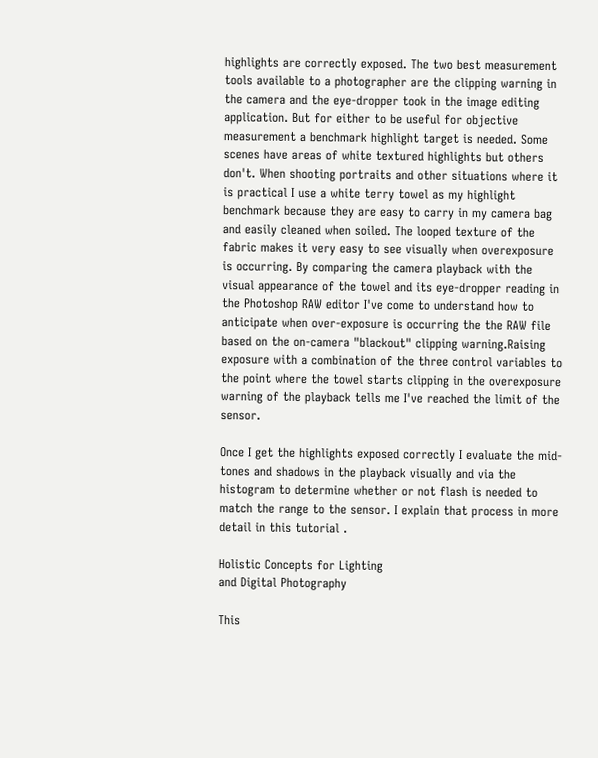highlights are correctly exposed. The two best measurement tools available to a photographer are the clipping warning in the camera and the eye-dropper took in the image editing application. But for either to be useful for objective measurement a benchmark highlight target is needed. Some scenes have areas of white textured highlights but others don't. When shooting portraits and other situations where it is practical I use a white terry towel as my highlight benchmark because they are easy to carry in my camera bag and easily cleaned when soiled. The looped texture of the fabric makes it very easy to see visually when overexposure is occurring. By comparing the camera playback with the visual appearance of the towel and its eye-dropper reading in the Photoshop RAW editor I've come to understand how to anticipate when over-exposure is occurring the the RAW file based on the on-camera "blackout" clipping warning.Raising exposure with a combination of the three control variables to the point where the towel starts clipping in the overexposure warning of the playback tells me I've reached the limit of the sensor.

Once I get the highlights exposed correctly I evaluate the mid-tones and shadows in the playback visually and via the histogram to determine whether or not flash is needed to match the range to the sensor. I explain that process in more detail in this tutorial .

Holistic Concepts for Lighting
and Digital Photography

This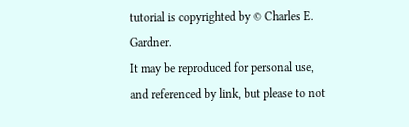tutorial is copyrighted by © Charles E. Gardner.
It may be reproduced for personal use, and referenced by link, but please to not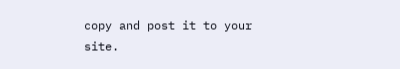copy and post it to your site.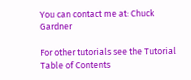You can contact me at: Chuck Gardner

For other tutorials see the Tutorial Table of Contents